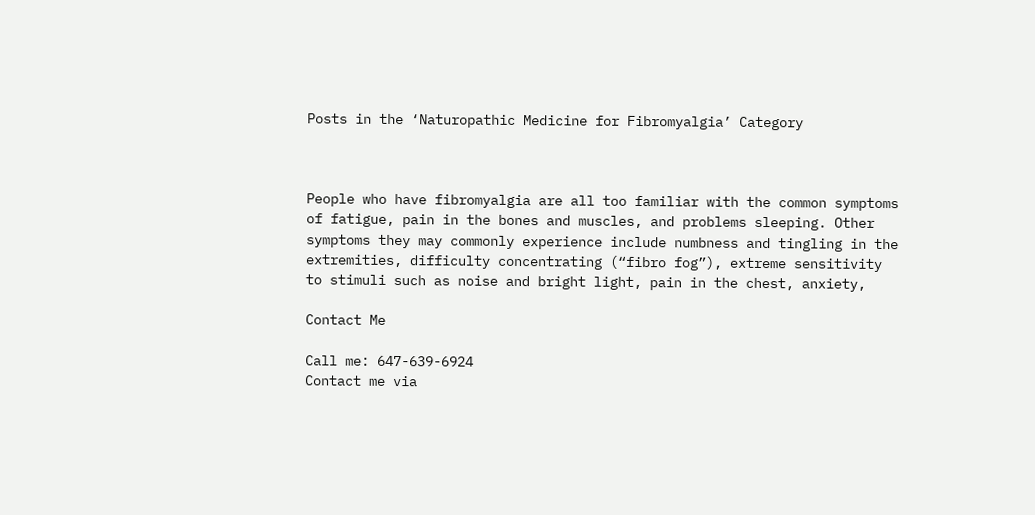Posts in the ‘Naturopathic Medicine for Fibromyalgia’ Category



People who have fibromyalgia are all too familiar with the common symptoms of fatigue, pain in the bones and muscles, and problems sleeping. Other symptoms they may commonly experience include numbness and tingling in the extremities, difficulty concentrating (“fibro fog”), extreme sensitivity to stimuli such as noise and bright light, pain in the chest, anxiety,

Contact Me

Call me: 647-639-6924
Contact me via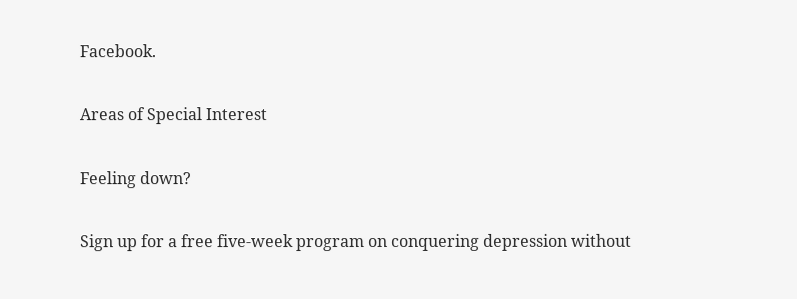Facebook.

Areas of Special Interest

Feeling down?

Sign up for a free five-week program on conquering depression without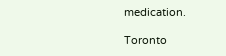medication.

Toronto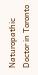Naturopathic Doctor in Toronto